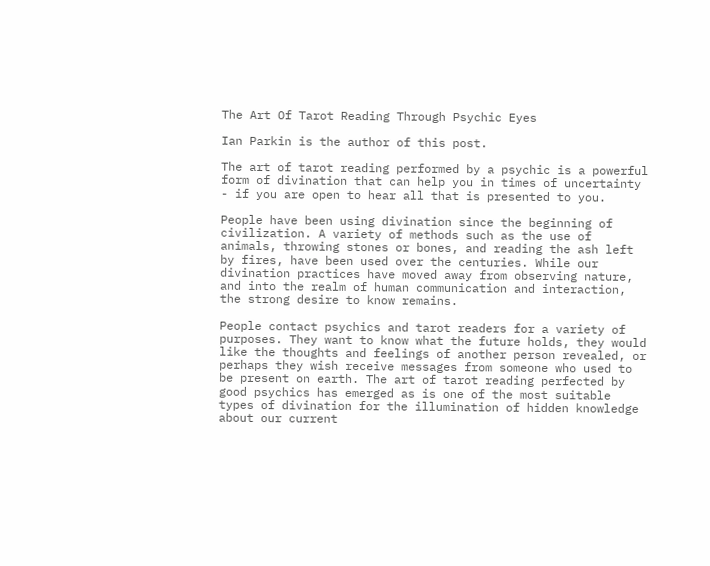The Art Of Tarot Reading Through Psychic Eyes

Ian Parkin is the author of this post.

The art of tarot reading performed by a psychic is a powerful form of divination that can help you in times of uncertainty - if you are open to hear all that is presented to you.

People have been using divination since the beginning of civilization. A variety of methods such as the use of animals, throwing stones or bones, and reading the ash left by fires, have been used over the centuries. While our divination practices have moved away from observing nature, and into the realm of human communication and interaction, the strong desire to know remains.

People contact psychics and tarot readers for a variety of purposes. They want to know what the future holds, they would like the thoughts and feelings of another person revealed, or perhaps they wish receive messages from someone who used to be present on earth. The art of tarot reading perfected by good psychics has emerged as is one of the most suitable types of divination for the illumination of hidden knowledge about our current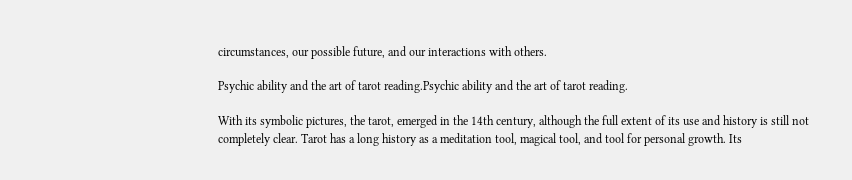circumstances, our possible future, and our interactions with others.

Psychic ability and the art of tarot reading.Psychic ability and the art of tarot reading.

With its symbolic pictures, the tarot, emerged in the 14th century, although the full extent of its use and history is still not completely clear. Tarot has a long history as a meditation tool, magical tool, and tool for personal growth. Its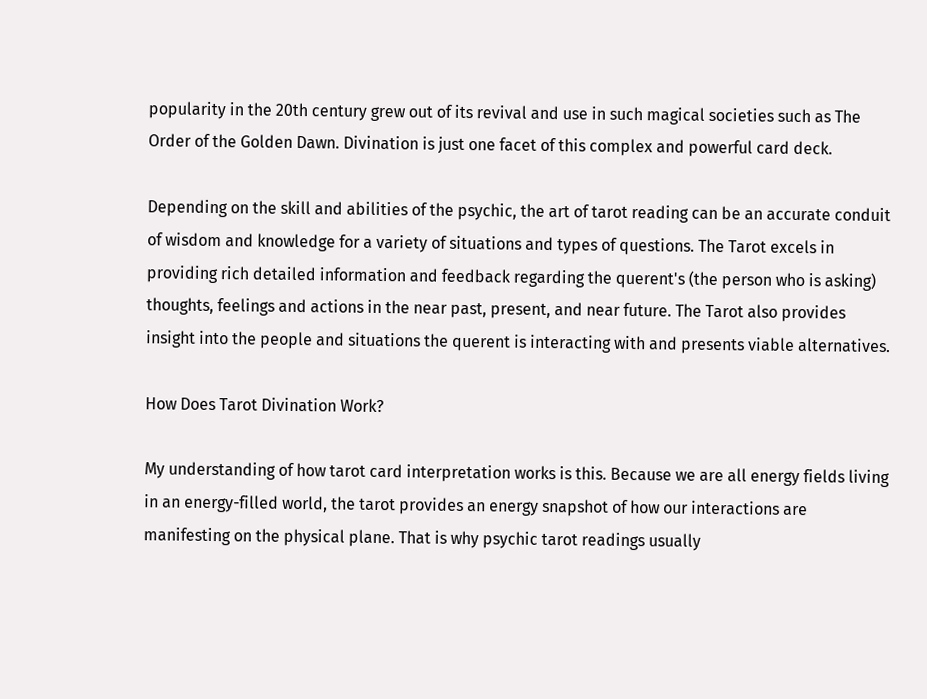popularity in the 20th century grew out of its revival and use in such magical societies such as The Order of the Golden Dawn. Divination is just one facet of this complex and powerful card deck.

Depending on the skill and abilities of the psychic, the art of tarot reading can be an accurate conduit of wisdom and knowledge for a variety of situations and types of questions. The Tarot excels in providing rich detailed information and feedback regarding the querent's (the person who is asking) thoughts, feelings and actions in the near past, present, and near future. The Tarot also provides insight into the people and situations the querent is interacting with and presents viable alternatives.

How Does Tarot Divination Work?

My understanding of how tarot card interpretation works is this. Because we are all energy fields living in an energy-filled world, the tarot provides an energy snapshot of how our interactions are manifesting on the physical plane. That is why psychic tarot readings usually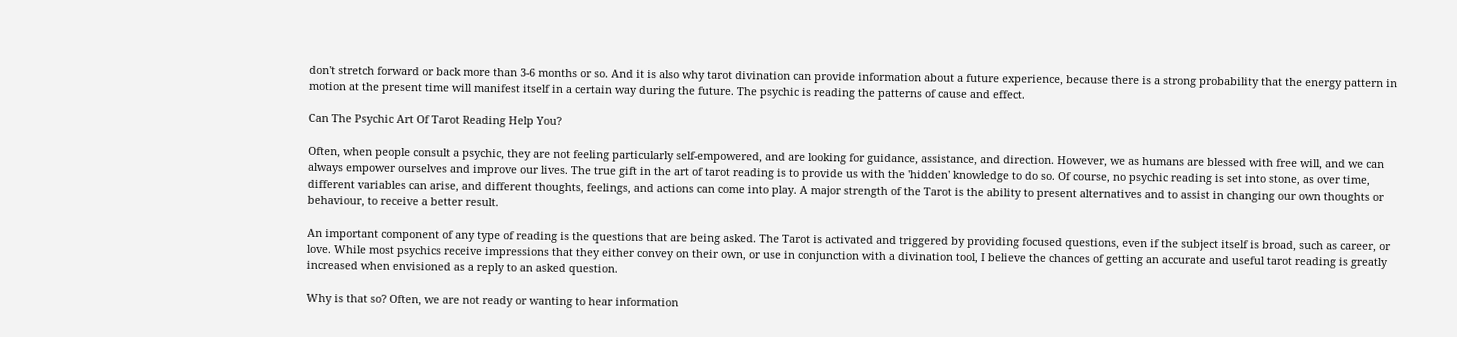don't stretch forward or back more than 3-6 months or so. And it is also why tarot divination can provide information about a future experience, because there is a strong probability that the energy pattern in motion at the present time will manifest itself in a certain way during the future. The psychic is reading the patterns of cause and effect.

Can The Psychic Art Of Tarot Reading Help You?

Often, when people consult a psychic, they are not feeling particularly self-empowered, and are looking for guidance, assistance, and direction. However, we as humans are blessed with free will, and we can always empower ourselves and improve our lives. The true gift in the art of tarot reading is to provide us with the 'hidden' knowledge to do so. Of course, no psychic reading is set into stone, as over time, different variables can arise, and different thoughts, feelings, and actions can come into play. A major strength of the Tarot is the ability to present alternatives and to assist in changing our own thoughts or behaviour, to receive a better result.

An important component of any type of reading is the questions that are being asked. The Tarot is activated and triggered by providing focused questions, even if the subject itself is broad, such as career, or love. While most psychics receive impressions that they either convey on their own, or use in conjunction with a divination tool, I believe the chances of getting an accurate and useful tarot reading is greatly increased when envisioned as a reply to an asked question.

Why is that so? Often, we are not ready or wanting to hear information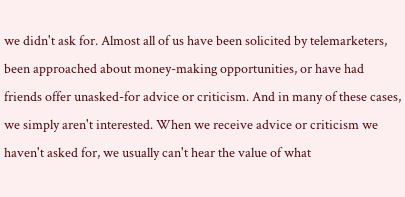we didn't ask for. Almost all of us have been solicited by telemarketers, been approached about money-making opportunities, or have had friends offer unasked-for advice or criticism. And in many of these cases, we simply aren't interested. When we receive advice or criticism we haven't asked for, we usually can't hear the value of what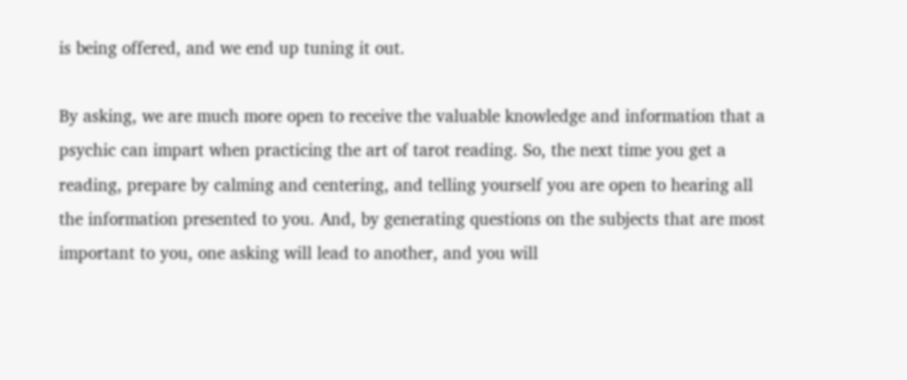is being offered, and we end up tuning it out.

By asking, we are much more open to receive the valuable knowledge and information that a psychic can impart when practicing the art of tarot reading. So, the next time you get a reading, prepare by calming and centering, and telling yourself you are open to hearing all the information presented to you. And, by generating questions on the subjects that are most important to you, one asking will lead to another, and you will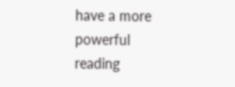have a more powerful reading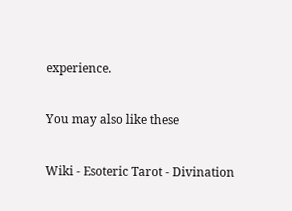experience.

You may also like these

Wiki - Esoteric Tarot - Divination